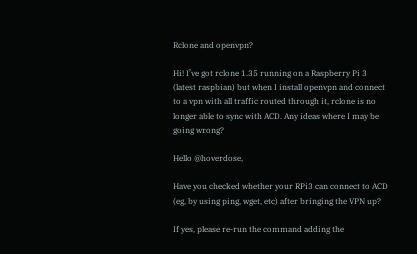Rclone and openvpn?

Hi! I’ve got rclone 1.35 running on a Raspberry Pi 3 (latest raspbian) but when I install openvpn and connect to a vpn with all traffic routed through it, rclone is no longer able to sync with ACD. Any ideas where I may be going wrong?

Hello @hoverdose,

Have you checked whether your RPi3 can connect to ACD (eg, by using ping, wget, etc) after bringing the VPN up?

If yes, please re-run the command adding the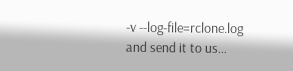-v --log-file=rclone.log and send it to us…